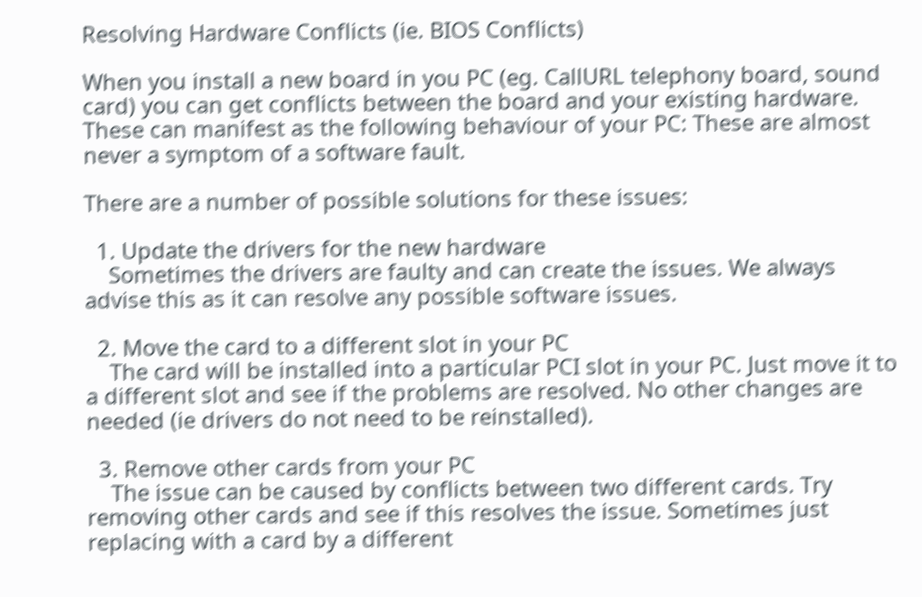Resolving Hardware Conflicts (ie. BIOS Conflicts)

When you install a new board in you PC (eg. CallURL telephony board, sound card) you can get conflicts between the board and your existing hardware. These can manifest as the following behaviour of your PC: These are almost never a symptom of a software fault.

There are a number of possible solutions for these issues:

  1. Update the drivers for the new hardware
    Sometimes the drivers are faulty and can create the issues. We always advise this as it can resolve any possible software issues.

  2. Move the card to a different slot in your PC
    The card will be installed into a particular PCI slot in your PC. Just move it to a different slot and see if the problems are resolved. No other changes are needed (ie drivers do not need to be reinstalled).

  3. Remove other cards from your PC
    The issue can be caused by conflicts between two different cards. Try removing other cards and see if this resolves the issue. Sometimes just replacing with a card by a different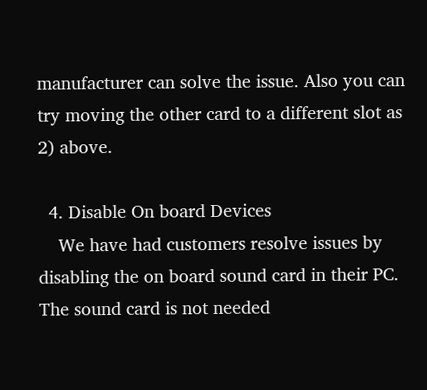manufacturer can solve the issue. Also you can try moving the other card to a different slot as 2) above.

  4. Disable On board Devices
    We have had customers resolve issues by disabling the on board sound card in their PC. The sound card is not needed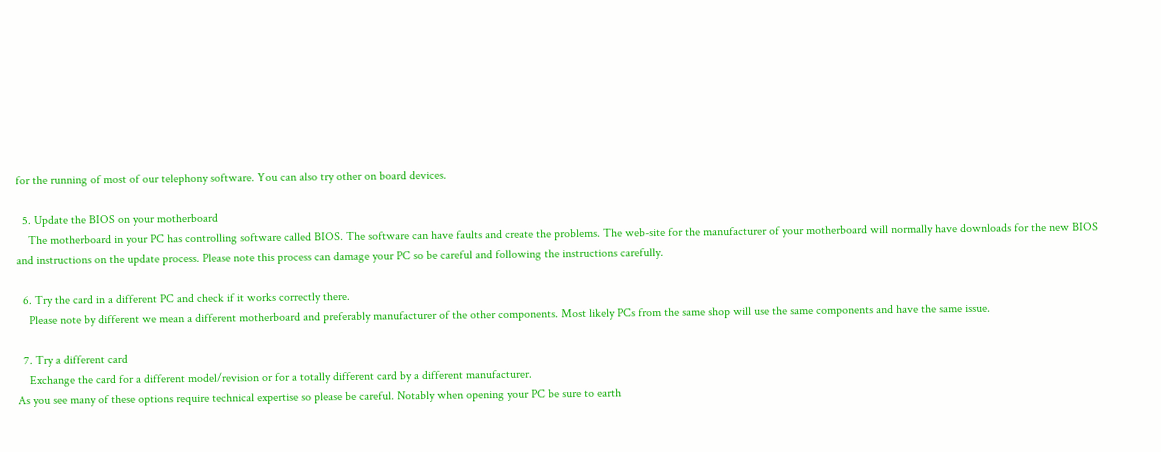for the running of most of our telephony software. You can also try other on board devices.

  5. Update the BIOS on your motherboard
    The motherboard in your PC has controlling software called BIOS. The software can have faults and create the problems. The web-site for the manufacturer of your motherboard will normally have downloads for the new BIOS and instructions on the update process. Please note this process can damage your PC so be careful and following the instructions carefully.

  6. Try the card in a different PC and check if it works correctly there.
    Please note by different we mean a different motherboard and preferably manufacturer of the other components. Most likely PCs from the same shop will use the same components and have the same issue.

  7. Try a different card
    Exchange the card for a different model/revision or for a totally different card by a different manufacturer.
As you see many of these options require technical expertise so please be careful. Notably when opening your PC be sure to earth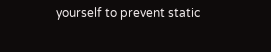yourself to prevent static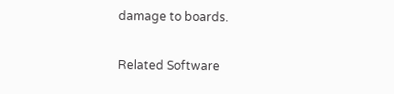damage to boards.

Related Software